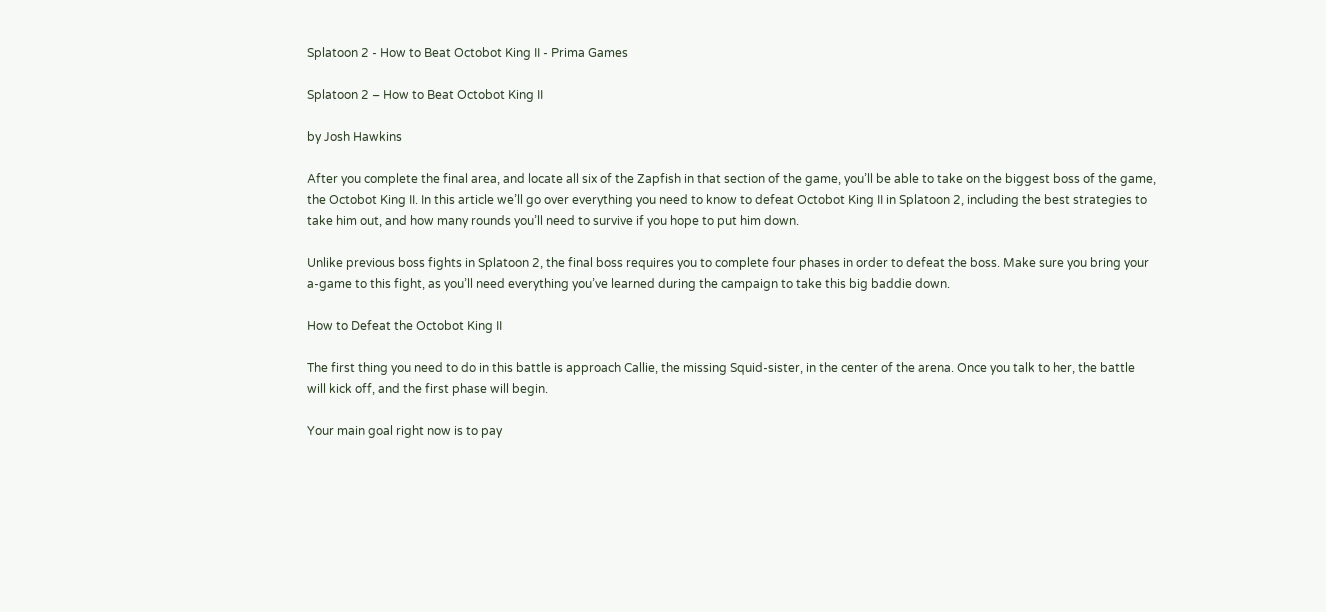Splatoon 2 - How to Beat Octobot King II - Prima Games

Splatoon 2 – How to Beat Octobot King II

by Josh Hawkins

After you complete the final area, and locate all six of the Zapfish in that section of the game, you’ll be able to take on the biggest boss of the game, the Octobot King II. In this article we’ll go over everything you need to know to defeat Octobot King II in Splatoon 2, including the best strategies to take him out, and how many rounds you’ll need to survive if you hope to put him down.

Unlike previous boss fights in Splatoon 2, the final boss requires you to complete four phases in order to defeat the boss. Make sure you bring your a-game to this fight, as you’ll need everything you’ve learned during the campaign to take this big baddie down.

How to Defeat the Octobot King II

The first thing you need to do in this battle is approach Callie, the missing Squid-sister, in the center of the arena. Once you talk to her, the battle will kick off, and the first phase will begin.

Your main goal right now is to pay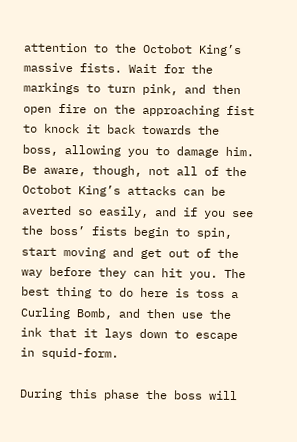attention to the Octobot King’s massive fists. Wait for the markings to turn pink, and then open fire on the approaching fist to knock it back towards the boss, allowing you to damage him. Be aware, though, not all of the Octobot King’s attacks can be averted so easily, and if you see the boss’ fists begin to spin, start moving and get out of the way before they can hit you. The best thing to do here is toss a Curling Bomb, and then use the ink that it lays down to escape in squid-form.

During this phase the boss will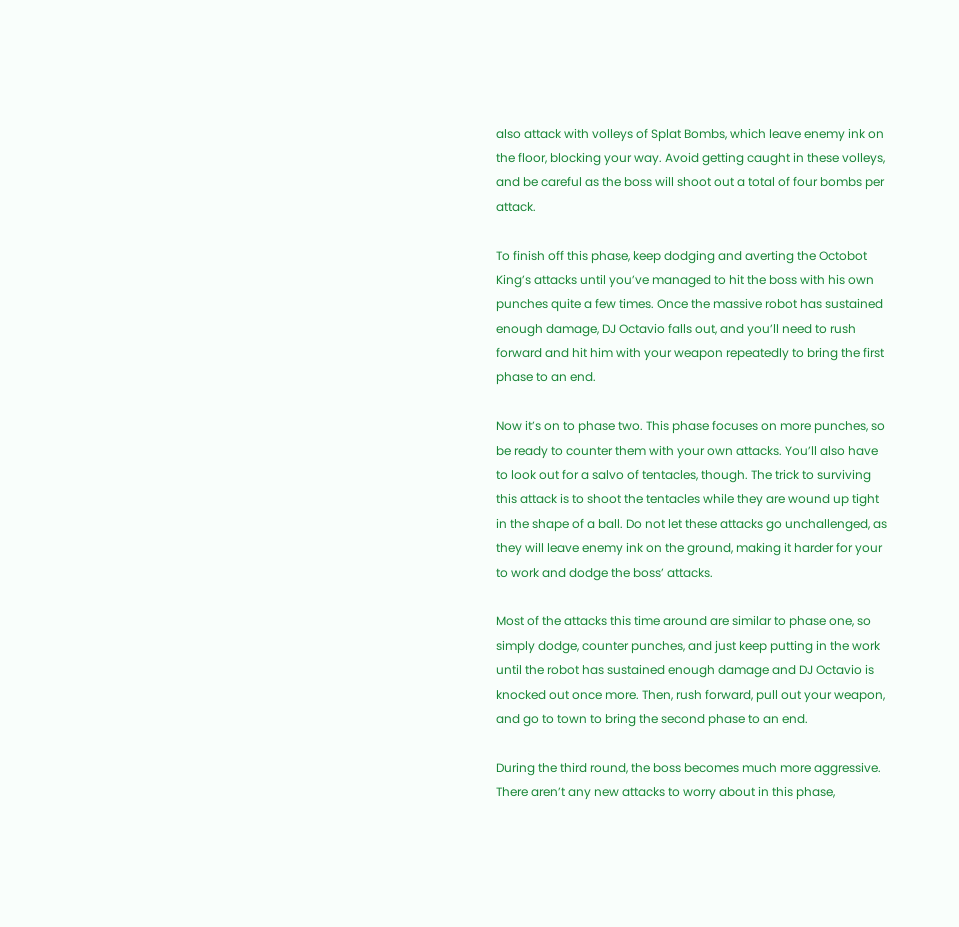also attack with volleys of Splat Bombs, which leave enemy ink on the floor, blocking your way. Avoid getting caught in these volleys, and be careful as the boss will shoot out a total of four bombs per attack.

To finish off this phase, keep dodging and averting the Octobot King’s attacks until you’ve managed to hit the boss with his own punches quite a few times. Once the massive robot has sustained enough damage, DJ Octavio falls out, and you’ll need to rush forward and hit him with your weapon repeatedly to bring the first phase to an end.

Now it’s on to phase two. This phase focuses on more punches, so be ready to counter them with your own attacks. You’ll also have to look out for a salvo of tentacles, though. The trick to surviving this attack is to shoot the tentacles while they are wound up tight in the shape of a ball. Do not let these attacks go unchallenged, as they will leave enemy ink on the ground, making it harder for your to work and dodge the boss’ attacks.

Most of the attacks this time around are similar to phase one, so simply dodge, counter punches, and just keep putting in the work until the robot has sustained enough damage and DJ Octavio is knocked out once more. Then, rush forward, pull out your weapon, and go to town to bring the second phase to an end.

During the third round, the boss becomes much more aggressive. There aren’t any new attacks to worry about in this phase,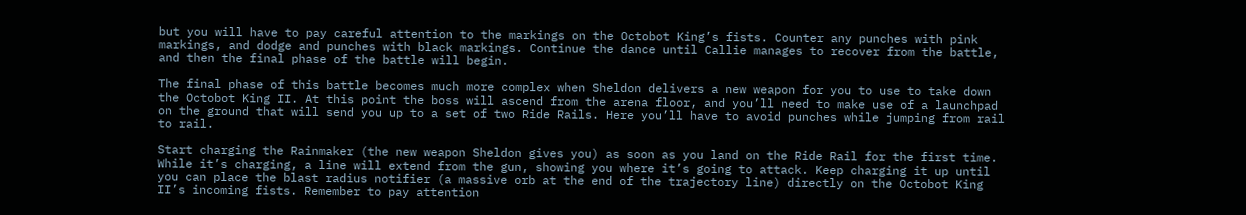but you will have to pay careful attention to the markings on the Octobot King’s fists. Counter any punches with pink markings, and dodge and punches with black markings. Continue the dance until Callie manages to recover from the battle, and then the final phase of the battle will begin.

The final phase of this battle becomes much more complex when Sheldon delivers a new weapon for you to use to take down the Octobot King II. At this point the boss will ascend from the arena floor, and you’ll need to make use of a launchpad on the ground that will send you up to a set of two Ride Rails. Here you’ll have to avoid punches while jumping from rail to rail.

Start charging the Rainmaker (the new weapon Sheldon gives you) as soon as you land on the Ride Rail for the first time. While it’s charging, a line will extend from the gun, showing you where it’s going to attack. Keep charging it up until you can place the blast radius notifier (a massive orb at the end of the trajectory line) directly on the Octobot King II’s incoming fists. Remember to pay attention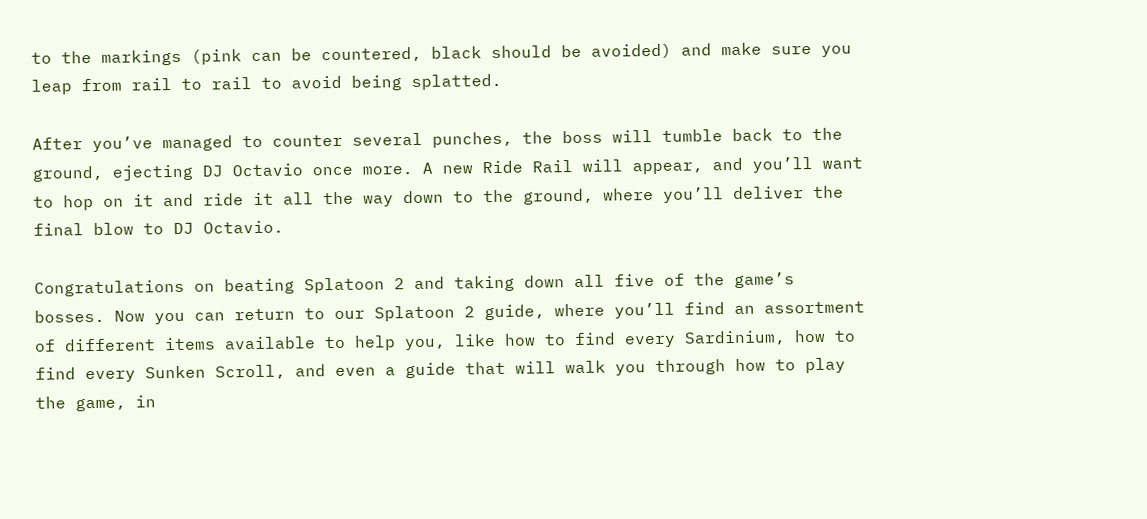to the markings (pink can be countered, black should be avoided) and make sure you leap from rail to rail to avoid being splatted.

After you’ve managed to counter several punches, the boss will tumble back to the ground, ejecting DJ Octavio once more. A new Ride Rail will appear, and you’ll want to hop on it and ride it all the way down to the ground, where you’ll deliver the final blow to DJ Octavio.

Congratulations on beating Splatoon 2 and taking down all five of the game’s bosses. Now you can return to our Splatoon 2 guide, where you’ll find an assortment of different items available to help you, like how to find every Sardinium, how to find every Sunken Scroll, and even a guide that will walk you through how to play the game, in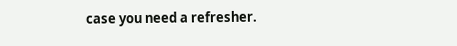case you need a refresher.